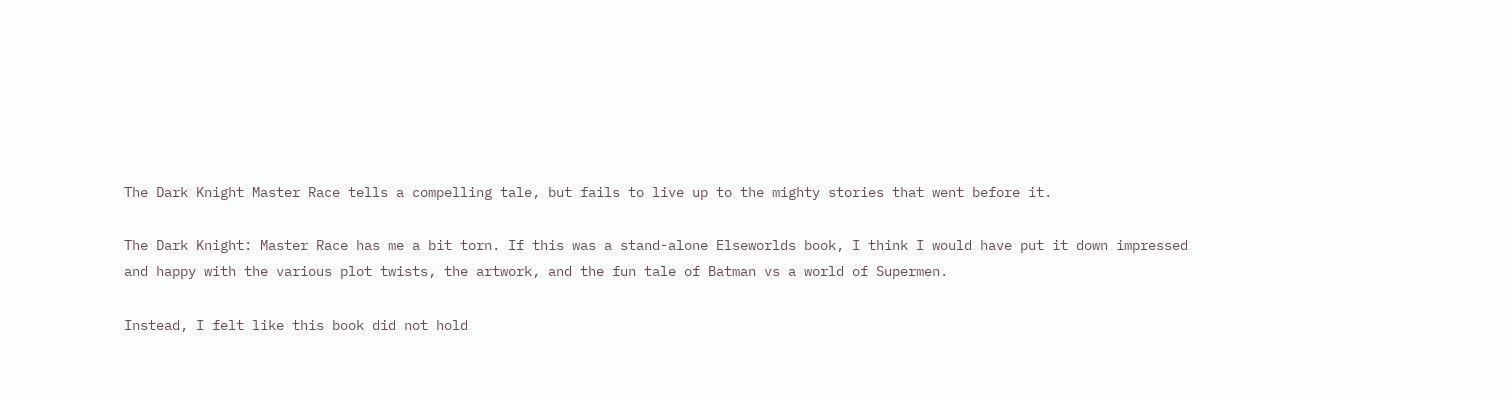The Dark Knight Master Race tells a compelling tale, but fails to live up to the mighty stories that went before it.

The Dark Knight: Master Race has me a bit torn. If this was a stand-alone Elseworlds book, I think I would have put it down impressed and happy with the various plot twists, the artwork, and the fun tale of Batman vs a world of Supermen.

Instead, I felt like this book did not hold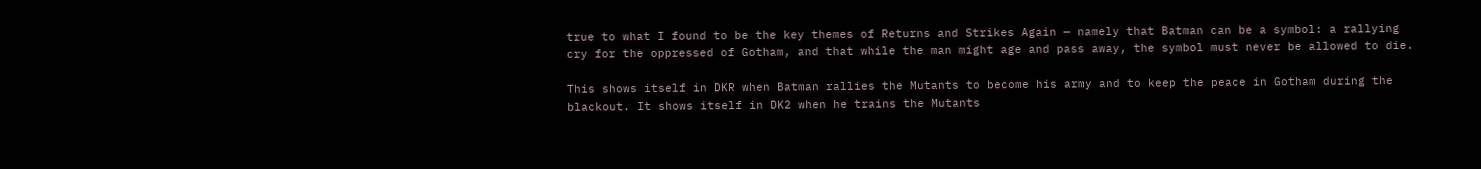true to what I found to be the key themes of Returns and Strikes Again — namely that Batman can be a symbol: a rallying cry for the oppressed of Gotham, and that while the man might age and pass away, the symbol must never be allowed to die.

This shows itself in DKR when Batman rallies the Mutants to become his army and to keep the peace in Gotham during the blackout. It shows itself in DK2 when he trains the Mutants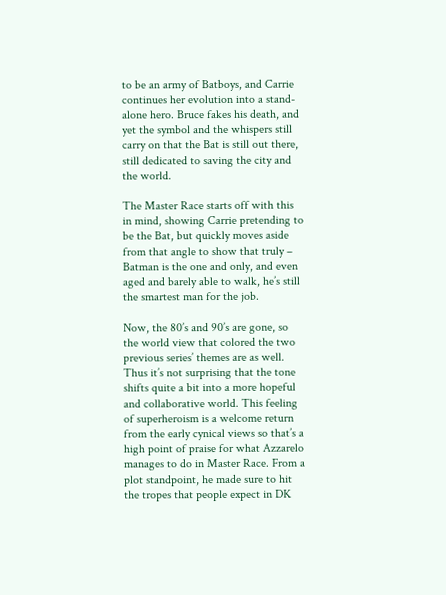to be an army of Batboys, and Carrie continues her evolution into a stand-alone hero. Bruce fakes his death, and yet the symbol and the whispers still carry on that the Bat is still out there, still dedicated to saving the city and the world.

The Master Race starts off with this in mind, showing Carrie pretending to be the Bat, but quickly moves aside from that angle to show that truly – Batman is the one and only, and even aged and barely able to walk, he’s still the smartest man for the job.

Now, the 80’s and 90’s are gone, so the world view that colored the two previous series’ themes are as well. Thus it’s not surprising that the tone shifts quite a bit into a more hopeful and collaborative world. This feeling of superheroism is a welcome return from the early cynical views so that’s a high point of praise for what Azzarelo manages to do in Master Race. From a plot standpoint, he made sure to hit the tropes that people expect in DK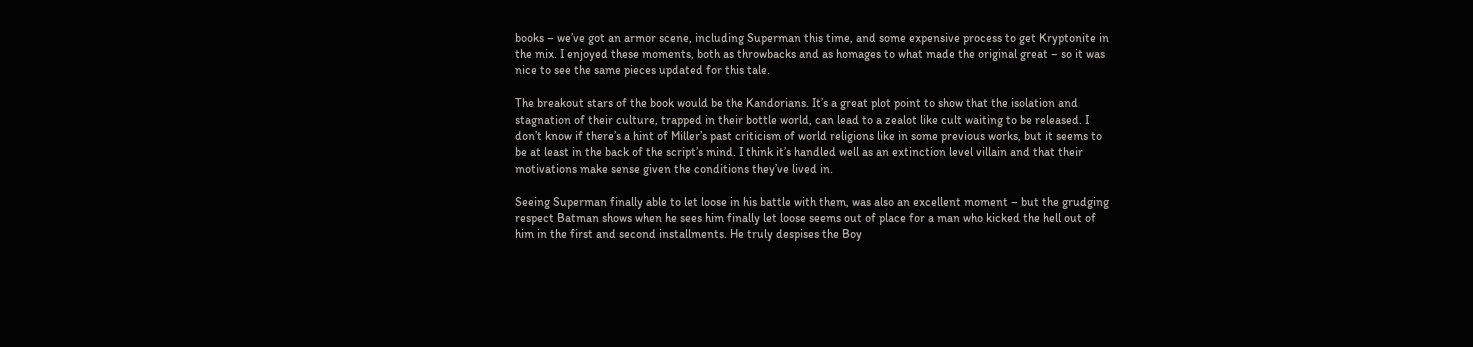books – we’ve got an armor scene, including Superman this time, and some expensive process to get Kryptonite in the mix. I enjoyed these moments, both as throwbacks and as homages to what made the original great – so it was nice to see the same pieces updated for this tale.

The breakout stars of the book would be the Kandorians. It’s a great plot point to show that the isolation and stagnation of their culture, trapped in their bottle world, can lead to a zealot like cult waiting to be released. I don’t know if there’s a hint of Miller’s past criticism of world religions like in some previous works, but it seems to be at least in the back of the script’s mind. I think it’s handled well as an extinction level villain and that their motivations make sense given the conditions they’ve lived in.

Seeing Superman finally able to let loose in his battle with them, was also an excellent moment – but the grudging respect Batman shows when he sees him finally let loose seems out of place for a man who kicked the hell out of him in the first and second installments. He truly despises the Boy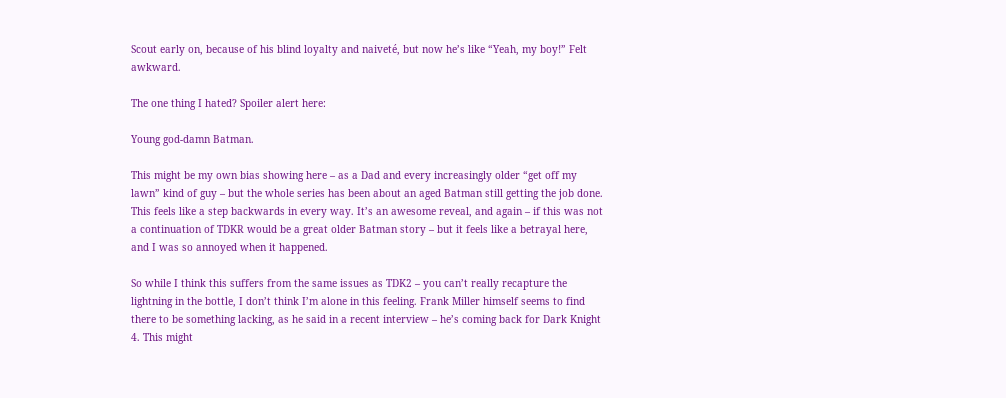Scout early on, because of his blind loyalty and naiveté, but now he’s like “Yeah, my boy!” Felt awkward.

The one thing I hated? Spoiler alert here:

Young god-damn Batman.

This might be my own bias showing here – as a Dad and every increasingly older “get off my lawn” kind of guy – but the whole series has been about an aged Batman still getting the job done. This feels like a step backwards in every way. It’s an awesome reveal, and again – if this was not a continuation of TDKR would be a great older Batman story – but it feels like a betrayal here, and I was so annoyed when it happened.

So while I think this suffers from the same issues as TDK2 – you can’t really recapture the lightning in the bottle, I don’t think I’m alone in this feeling. Frank Miller himself seems to find there to be something lacking, as he said in a recent interview – he’s coming back for Dark Knight 4. This might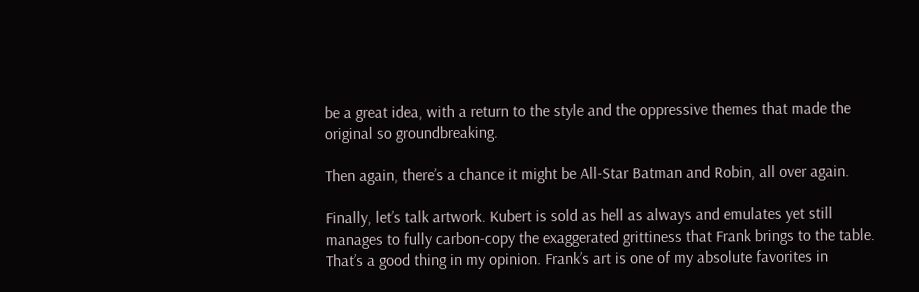be a great idea, with a return to the style and the oppressive themes that made the original so groundbreaking.

Then again, there’s a chance it might be All-Star Batman and Robin, all over again.

Finally, let’s talk artwork. Kubert is sold as hell as always and emulates yet still manages to fully carbon-copy the exaggerated grittiness that Frank brings to the table. That’s a good thing in my opinion. Frank’s art is one of my absolute favorites in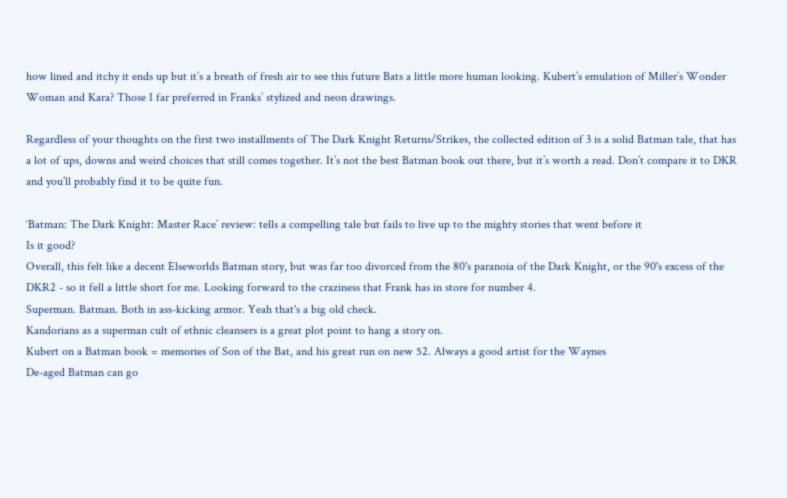how lined and itchy it ends up but it’s a breath of fresh air to see this future Bats a little more human looking. Kubert’s emulation of Miller’s Wonder Woman and Kara? Those I far preferred in Franks’ stylized and neon drawings.

Regardless of your thoughts on the first two installments of The Dark Knight Returns/Strikes, the collected edition of 3 is a solid Batman tale, that has a lot of ups, downs and weird choices that still comes together. It’s not the best Batman book out there, but it’s worth a read. Don’t compare it to DKR and you’ll probably find it to be quite fun.

‘Batman: The Dark Knight: Master Race’ review: tells a compelling tale but fails to live up to the mighty stories that went before it
Is it good?
Overall, this felt like a decent Elseworlds Batman story, but was far too divorced from the 80's paranoia of the Dark Knight, or the 90's excess of the DKR2 - so it fell a little short for me. Looking forward to the craziness that Frank has in store for number 4.
Superman. Batman. Both in ass-kicking armor. Yeah that's a big old check.
Kandorians as a superman cult of ethnic cleansers is a great plot point to hang a story on.
Kubert on a Batman book = memories of Son of the Bat, and his great run on new 52. Always a good artist for the Waynes
De-aged Batman can go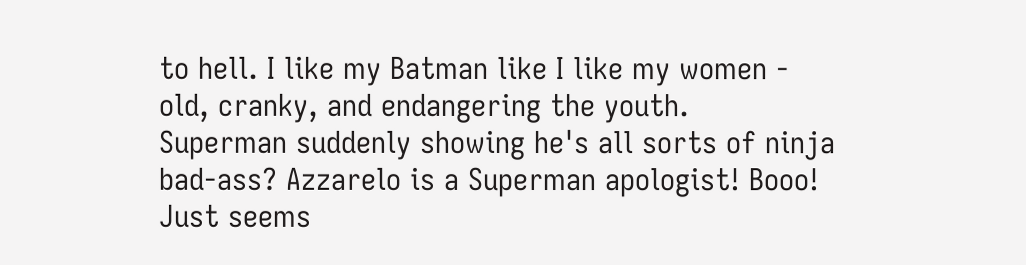to hell. I like my Batman like I like my women - old, cranky, and endangering the youth.
Superman suddenly showing he's all sorts of ninja bad-ass? Azzarelo is a Superman apologist! Booo!
Just seems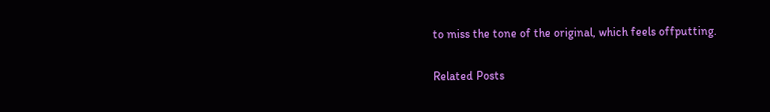to miss the tone of the original, which feels offputting.

Related Posts